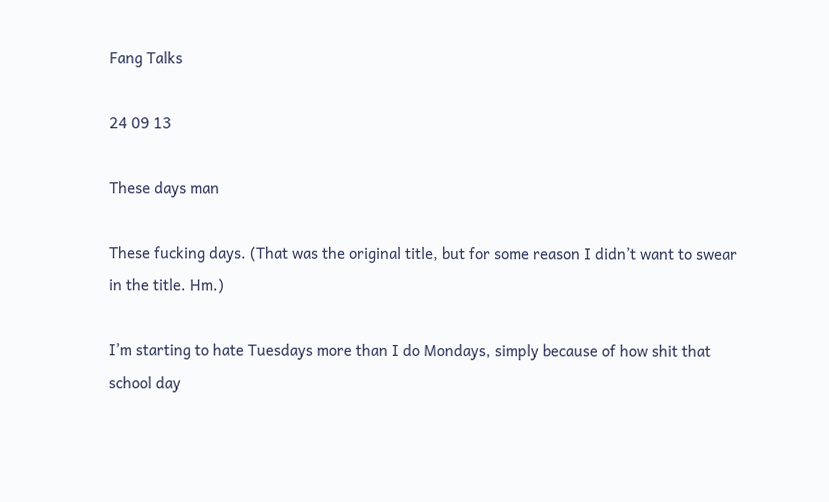Fang Talks

24 09 13

These days man

These fucking days. (That was the original title, but for some reason I didn’t want to swear in the title. Hm.)

I’m starting to hate Tuesdays more than I do Mondays, simply because of how shit that school day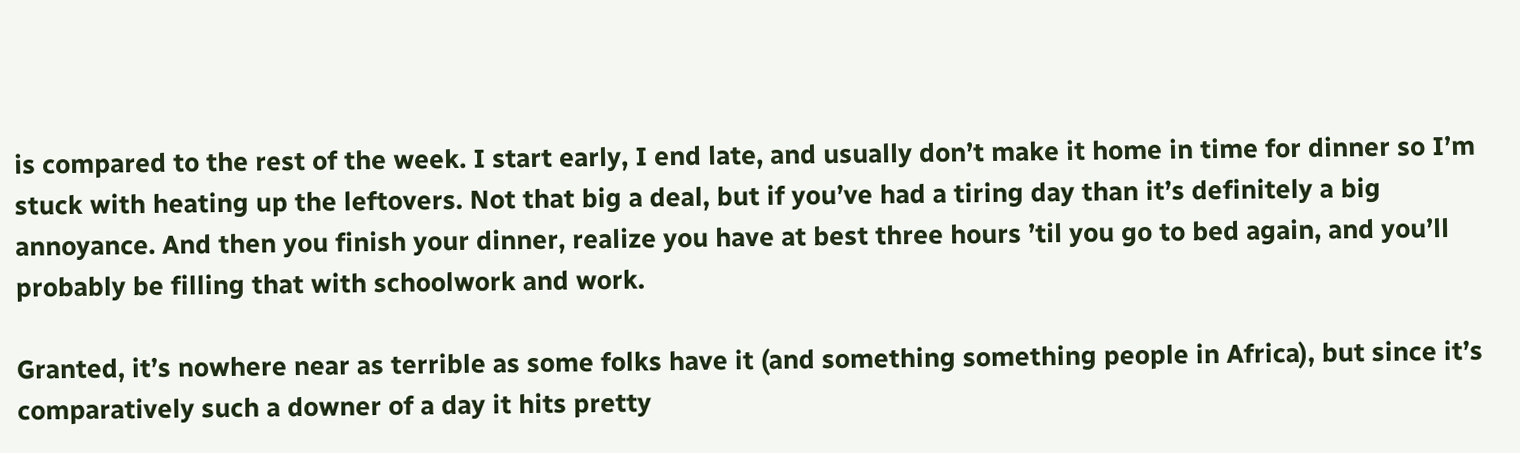is compared to the rest of the week. I start early, I end late, and usually don’t make it home in time for dinner so I’m stuck with heating up the leftovers. Not that big a deal, but if you’ve had a tiring day than it’s definitely a big annoyance. And then you finish your dinner, realize you have at best three hours ’til you go to bed again, and you’ll probably be filling that with schoolwork and work.

Granted, it’s nowhere near as terrible as some folks have it (and something something people in Africa), but since it’s comparatively such a downer of a day it hits pretty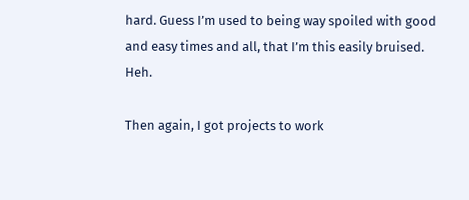hard. Guess I’m used to being way spoiled with good and easy times and all, that I’m this easily bruised. Heh.

Then again, I got projects to work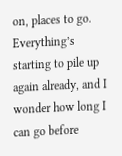on, places to go. Everything’s starting to pile up again already, and I wonder how long I can go before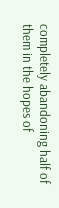completely abandoning half of them in the hopes of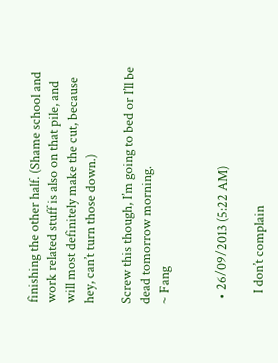finishing the other half. (Shame school and work related stuff is also on that pile, and will most definitely make the cut, because hey, can’t turn those down.)

Screw this though, I’m going to bed or I’ll be dead tomorrow morning.
~ Fang


  • 26/09/2013 (5:22 AM)

    I don’t complain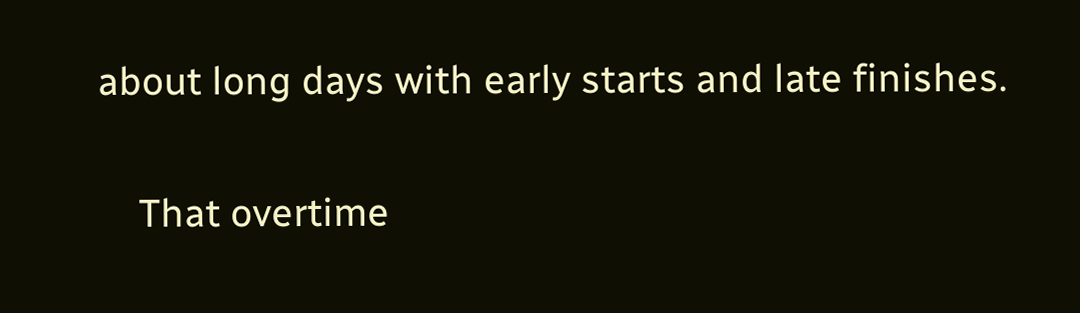about long days with early starts and late finishes.

    That overtime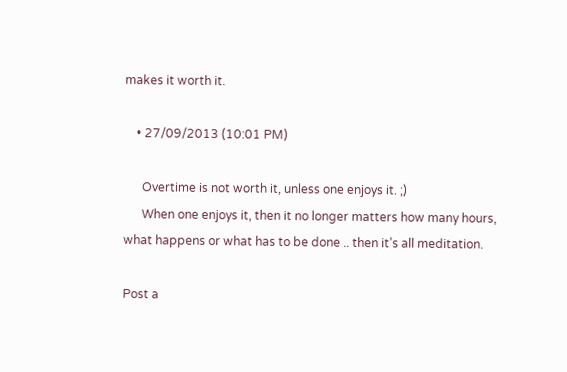makes it worth it.

    • 27/09/2013 (10:01 PM)

      Overtime is not worth it, unless one enjoys it. ;)
      When one enjoys it, then it no longer matters how many hours, what happens or what has to be done .. then it’s all meditation.

Post a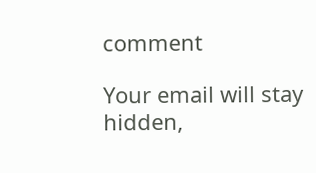comment

Your email will stay hidden,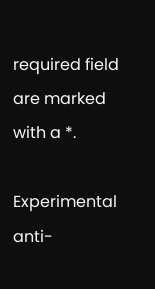required field are marked with a *.

Experimental anti-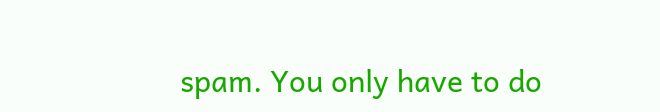spam. You only have to do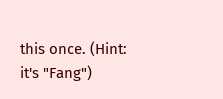this once. (Hint: it's "Fang")